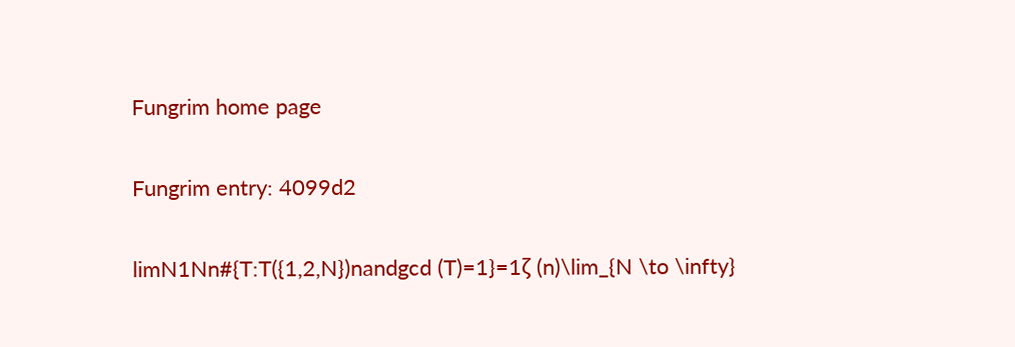Fungrim home page

Fungrim entry: 4099d2

limN1Nn#{T:T({1,2,N})nandgcd (T)=1}=1ζ (n)\lim_{N \to \infty}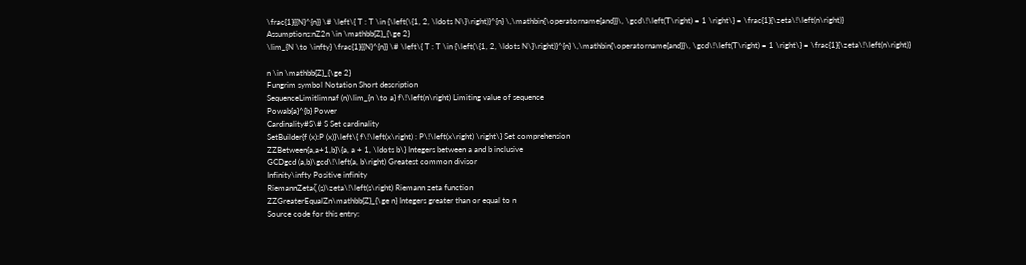\frac{1}{{N}^{n}} \# \left\{ T : T \in {\left(\{1, 2, \ldots N\}\right)}^{n} \,\mathbin{\operatorname{and}}\, \gcd\!\left(T\right) = 1 \right\} = \frac{1}{\zeta\!\left(n\right)}
Assumptions:nZ2n \in \mathbb{Z}_{\ge 2}
\lim_{N \to \infty} \frac{1}{{N}^{n}} \# \left\{ T : T \in {\left(\{1, 2, \ldots N\}\right)}^{n} \,\mathbin{\operatorname{and}}\, \gcd\!\left(T\right) = 1 \right\} = \frac{1}{\zeta\!\left(n\right)}

n \in \mathbb{Z}_{\ge 2}
Fungrim symbol Notation Short description
SequenceLimitlimnaf (n)\lim_{n \to a} f\!\left(n\right) Limiting value of sequence
Powab{a}^{b} Power
Cardinality#S\# S Set cardinality
SetBuilder{f (x):P (x)}\left\{ f\!\left(x\right) : P\!\left(x\right) \right\} Set comprehension
ZZBetween{a,a+1,b}\{a, a + 1, \ldots b\} Integers between a and b inclusive
GCDgcd (a,b)\gcd\!\left(a, b\right) Greatest common divisor
Infinity\infty Positive infinity
RiemannZetaζ (s)\zeta\!\left(s\right) Riemann zeta function
ZZGreaterEqualZn\mathbb{Z}_{\ge n} Integers greater than or equal to n
Source code for this entry: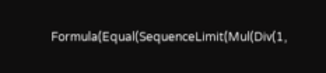Formula(Equal(SequenceLimit(Mul(Div(1,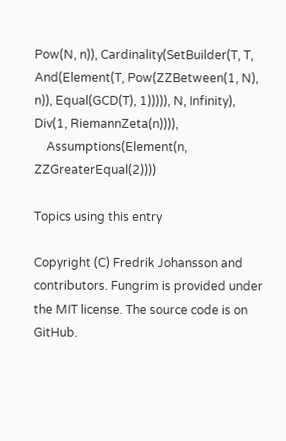Pow(N, n)), Cardinality(SetBuilder(T, T, And(Element(T, Pow(ZZBetween(1, N), n)), Equal(GCD(T), 1))))), N, Infinity), Div(1, RiemannZeta(n)))),
    Assumptions(Element(n, ZZGreaterEqual(2))))

Topics using this entry

Copyright (C) Fredrik Johansson and contributors. Fungrim is provided under the MIT license. The source code is on GitHub.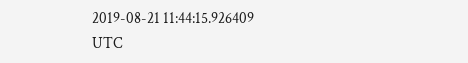2019-08-21 11:44:15.926409 UTC